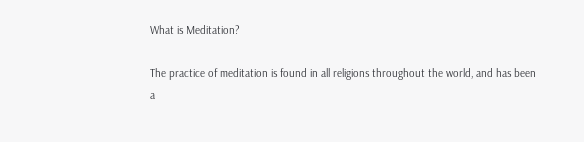What is Meditation?

The practice of meditation is found in all religions throughout the world, and has been a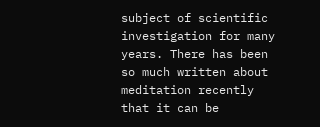subject of scientific investigation for many years. There has been so much written about meditation recently that it can be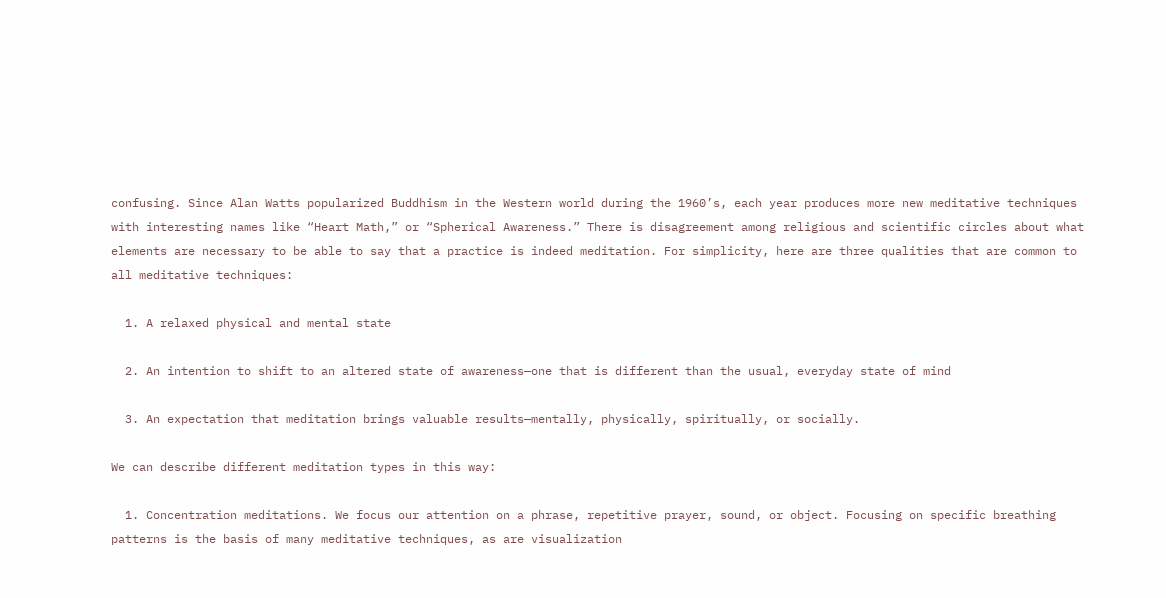confusing. Since Alan Watts popularized Buddhism in the Western world during the 1960’s, each year produces more new meditative techniques with interesting names like “Heart Math,” or “Spherical Awareness.” There is disagreement among religious and scientific circles about what elements are necessary to be able to say that a practice is indeed meditation. For simplicity, here are three qualities that are common to all meditative techniques:

  1. A relaxed physical and mental state

  2. An intention to shift to an altered state of awareness—one that is different than the usual, everyday state of mind

  3. An expectation that meditation brings valuable results—mentally, physically, spiritually, or socially.

We can describe different meditation types in this way:

  1. Concentration meditations. We focus our attention on a phrase, repetitive prayer, sound, or object. Focusing on specific breathing patterns is the basis of many meditative techniques, as are visualization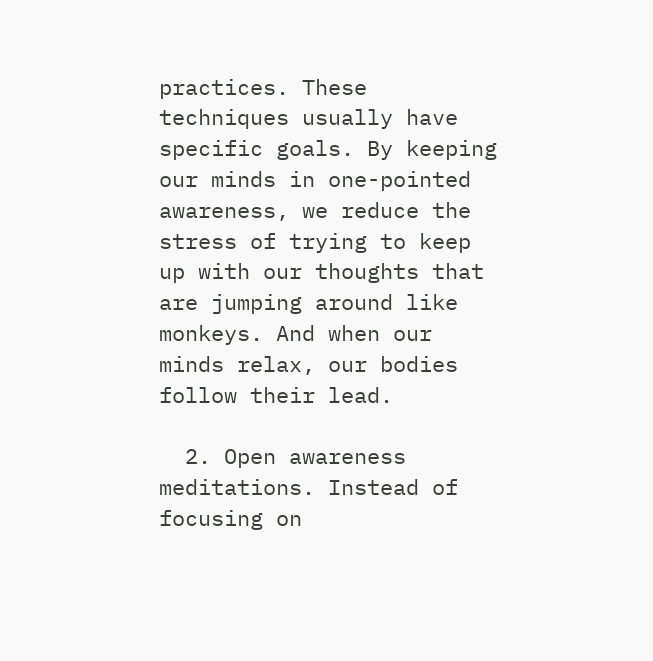practices. These techniques usually have specific goals. By keeping our minds in one-pointed awareness, we reduce the stress of trying to keep up with our thoughts that are jumping around like monkeys. And when our minds relax, our bodies follow their lead.

  2. Open awareness meditations. Instead of focusing on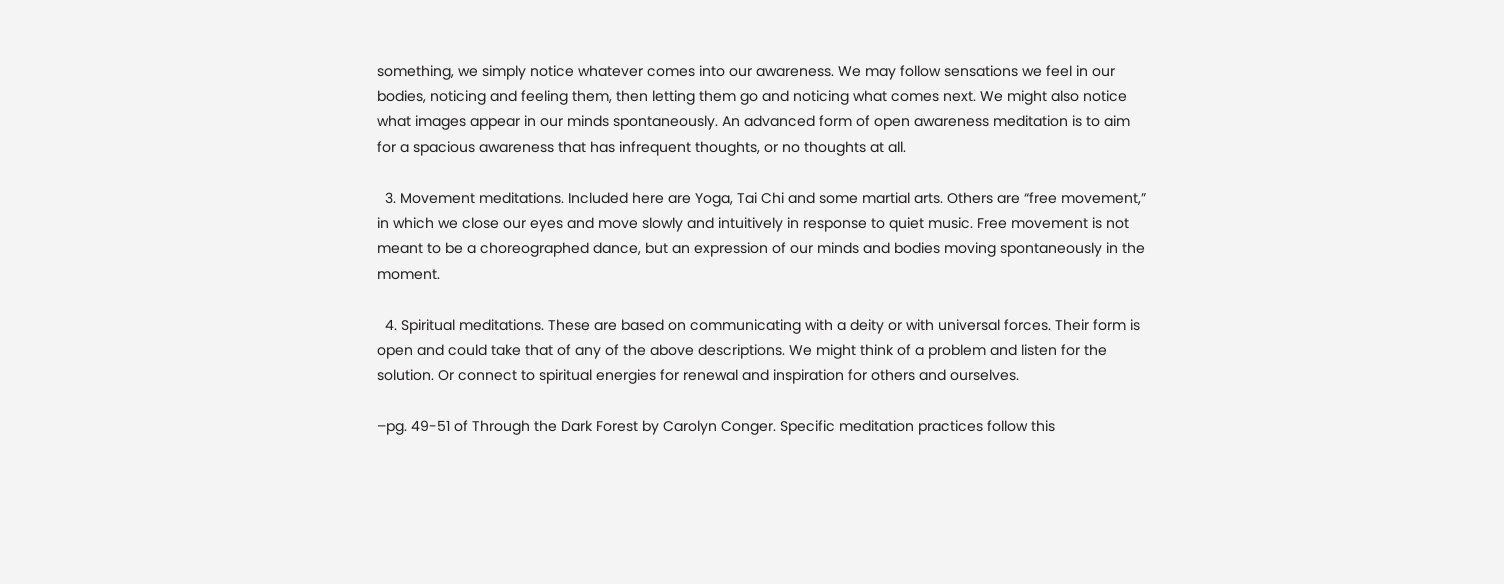something, we simply notice whatever comes into our awareness. We may follow sensations we feel in our bodies, noticing and feeling them, then letting them go and noticing what comes next. We might also notice what images appear in our minds spontaneously. An advanced form of open awareness meditation is to aim for a spacious awareness that has infrequent thoughts, or no thoughts at all.

  3. Movement meditations. Included here are Yoga, Tai Chi and some martial arts. Others are “free movement,” in which we close our eyes and move slowly and intuitively in response to quiet music. Free movement is not meant to be a choreographed dance, but an expression of our minds and bodies moving spontaneously in the moment.

  4. Spiritual meditations. These are based on communicating with a deity or with universal forces. Their form is open and could take that of any of the above descriptions. We might think of a problem and listen for the solution. Or connect to spiritual energies for renewal and inspiration for others and ourselves.

–pg. 49-51 of Through the Dark Forest by Carolyn Conger. Specific meditation practices follow this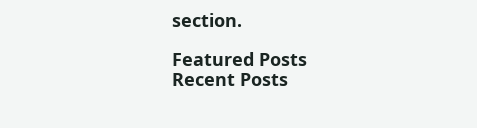section.

Featured Posts
Recent Posts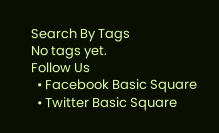Search By Tags
No tags yet.
Follow Us
  • Facebook Basic Square
  • Twitter Basic Square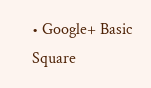• Google+ Basic Square